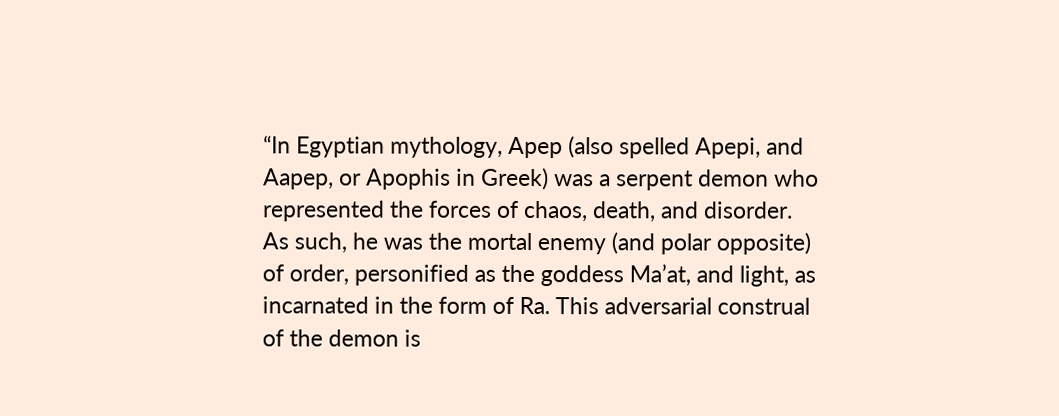“In Egyptian mythology, Apep (also spelled Apepi, and Aapep, or Apophis in Greek) was a serpent demon who represented the forces of chaos, death, and disorder. As such, he was the mortal enemy (and polar opposite) of order, personified as the goddess Ma’at, and light, as incarnated in the form of Ra. This adversarial construal of the demon is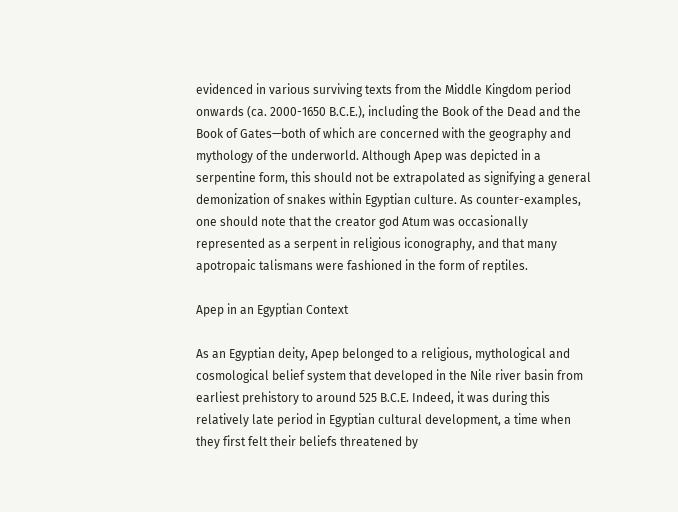evidenced in various surviving texts from the Middle Kingdom period onwards (ca. 2000-1650 B.C.E.), including the Book of the Dead and the Book of Gates—both of which are concerned with the geography and mythology of the underworld. Although Apep was depicted in a serpentine form, this should not be extrapolated as signifying a general demonization of snakes within Egyptian culture. As counter-examples, one should note that the creator god Atum was occasionally represented as a serpent in religious iconography, and that many apotropaic talismans were fashioned in the form of reptiles.

Apep in an Egyptian Context

As an Egyptian deity, Apep belonged to a religious, mythological and cosmological belief system that developed in the Nile river basin from earliest prehistory to around 525 B.C.E. Indeed, it was during this relatively late period in Egyptian cultural development, a time when they first felt their beliefs threatened by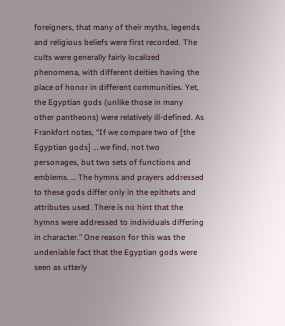foreigners, that many of their myths, legends and religious beliefs were first recorded. The cults were generally fairly localized phenomena, with different deities having the place of honor in different communities. Yet, the Egyptian gods (unlike those in many other pantheons) were relatively ill-defined. As Frankfort notes, “If we compare two of [the Egyptian gods] … we find, not two personages, but two sets of functions and emblems. … The hymns and prayers addressed to these gods differ only in the epithets and attributes used. There is no hint that the hymns were addressed to individuals differing in character.” One reason for this was the undeniable fact that the Egyptian gods were seen as utterly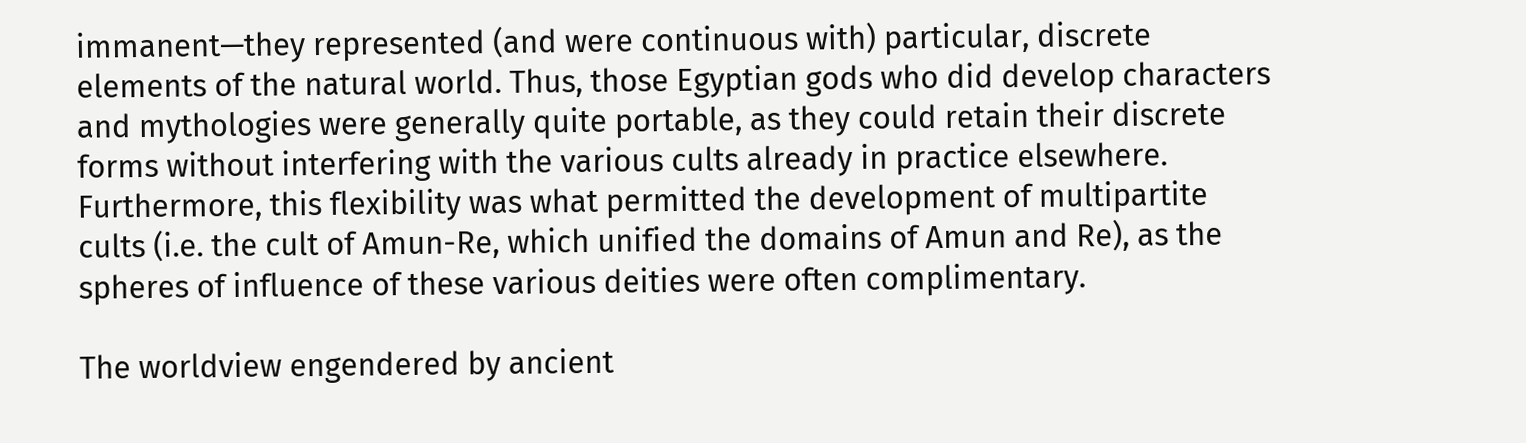immanent—they represented (and were continuous with) particular, discrete elements of the natural world. Thus, those Egyptian gods who did develop characters and mythologies were generally quite portable, as they could retain their discrete forms without interfering with the various cults already in practice elsewhere. Furthermore, this flexibility was what permitted the development of multipartite cults (i.e. the cult of Amun-Re, which unified the domains of Amun and Re), as the spheres of influence of these various deities were often complimentary.

The worldview engendered by ancient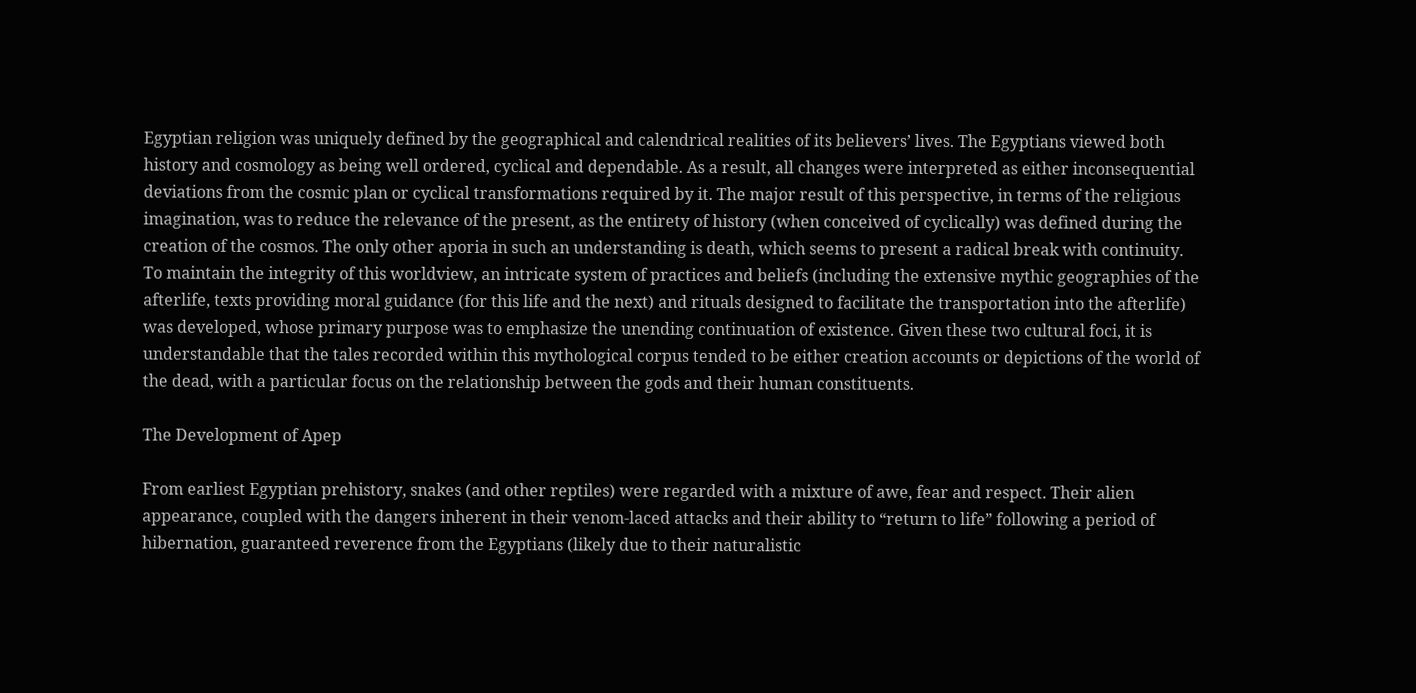Egyptian religion was uniquely defined by the geographical and calendrical realities of its believers’ lives. The Egyptians viewed both history and cosmology as being well ordered, cyclical and dependable. As a result, all changes were interpreted as either inconsequential deviations from the cosmic plan or cyclical transformations required by it. The major result of this perspective, in terms of the religious imagination, was to reduce the relevance of the present, as the entirety of history (when conceived of cyclically) was defined during the creation of the cosmos. The only other aporia in such an understanding is death, which seems to present a radical break with continuity. To maintain the integrity of this worldview, an intricate system of practices and beliefs (including the extensive mythic geographies of the afterlife, texts providing moral guidance (for this life and the next) and rituals designed to facilitate the transportation into the afterlife) was developed, whose primary purpose was to emphasize the unending continuation of existence. Given these two cultural foci, it is understandable that the tales recorded within this mythological corpus tended to be either creation accounts or depictions of the world of the dead, with a particular focus on the relationship between the gods and their human constituents.

The Development of Apep

From earliest Egyptian prehistory, snakes (and other reptiles) were regarded with a mixture of awe, fear and respect. Their alien appearance, coupled with the dangers inherent in their venom-laced attacks and their ability to “return to life” following a period of hibernation, guaranteed reverence from the Egyptians (likely due to their naturalistic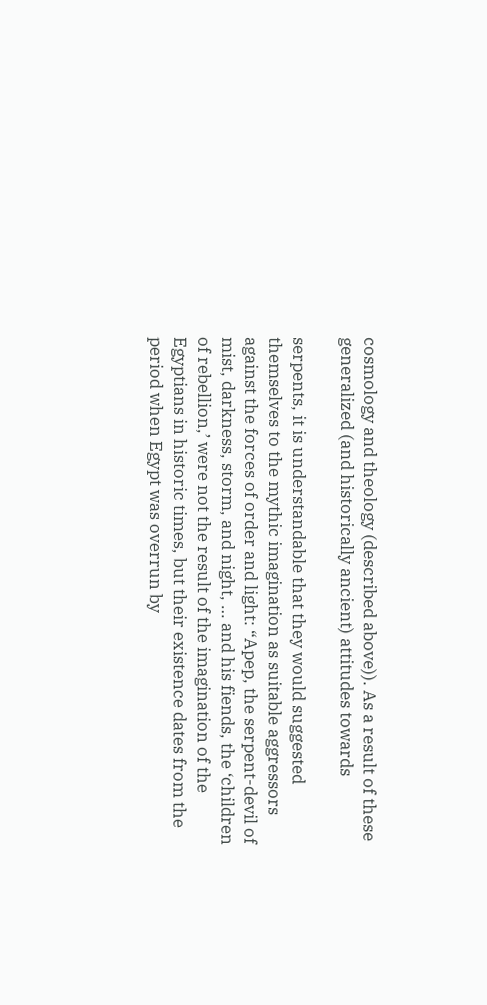cosmology and theology (described above)). As a result of these generalized (and historically ancient) attitudes towards

serpents, it is understandable that they would suggested themselves to the mythic imagination as suitable aggressors against the forces of order and light: “Apep, the serpent-devil of mist, darkness, storm, and night, … and his fiends, the ‘children of rebellion,’ were not the result of the imagination of the Egyptians in historic times, but their existence dates from the period when Egypt was overrun by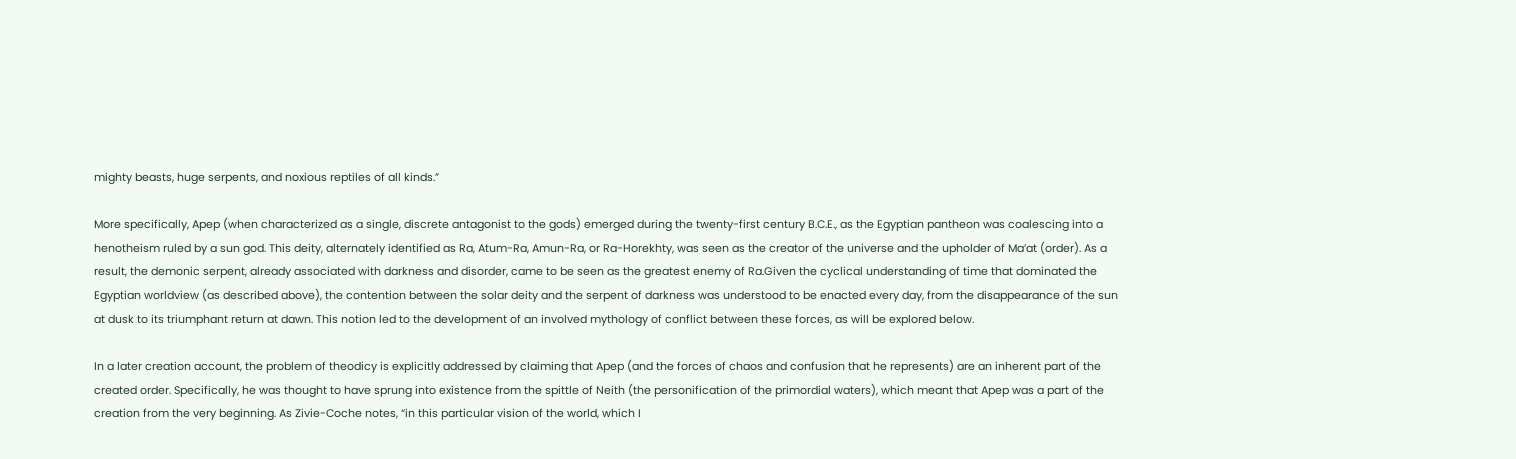mighty beasts, huge serpents, and noxious reptiles of all kinds.”

More specifically, Apep (when characterized as a single, discrete antagonist to the gods) emerged during the twenty-first century B.C.E., as the Egyptian pantheon was coalescing into a henotheism ruled by a sun god. This deity, alternately identified as Ra, Atum-Ra, Amun-Ra, or Ra-Horekhty, was seen as the creator of the universe and the upholder of Ma’at (order). As a result, the demonic serpent, already associated with darkness and disorder, came to be seen as the greatest enemy of Ra.Given the cyclical understanding of time that dominated the Egyptian worldview (as described above), the contention between the solar deity and the serpent of darkness was understood to be enacted every day, from the disappearance of the sun at dusk to its triumphant return at dawn. This notion led to the development of an involved mythology of conflict between these forces, as will be explored below.

In a later creation account, the problem of theodicy is explicitly addressed by claiming that Apep (and the forces of chaos and confusion that he represents) are an inherent part of the created order. Specifically, he was thought to have sprung into existence from the spittle of Neith (the personification of the primordial waters), which meant that Apep was a part of the creation from the very beginning. As Zivie-Coche notes, “in this particular vision of the world, which I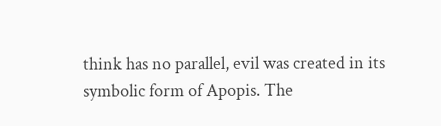think has no parallel, evil was created in its symbolic form of Apopis. The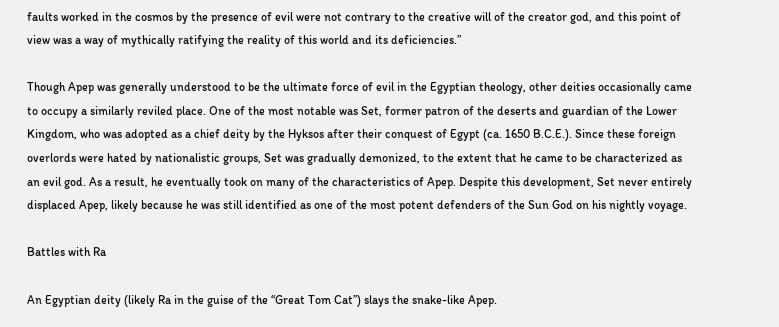faults worked in the cosmos by the presence of evil were not contrary to the creative will of the creator god, and this point of view was a way of mythically ratifying the reality of this world and its deficiencies.”

Though Apep was generally understood to be the ultimate force of evil in the Egyptian theology, other deities occasionally came to occupy a similarly reviled place. One of the most notable was Set, former patron of the deserts and guardian of the Lower Kingdom, who was adopted as a chief deity by the Hyksos after their conquest of Egypt (ca. 1650 B.C.E.). Since these foreign overlords were hated by nationalistic groups, Set was gradually demonized, to the extent that he came to be characterized as an evil god. As a result, he eventually took on many of the characteristics of Apep. Despite this development, Set never entirely displaced Apep, likely because he was still identified as one of the most potent defenders of the Sun God on his nightly voyage.

Battles with Ra

An Egyptian deity (likely Ra in the guise of the “Great Tom Cat”) slays the snake-like Apep.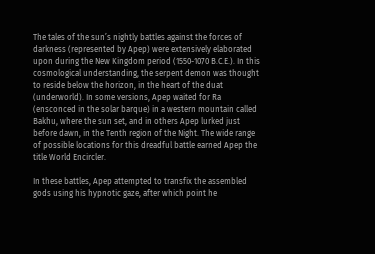The tales of the sun’s nightly battles against the forces of darkness (represented by Apep) were extensively elaborated upon during the New Kingdom period (1550-1070 B.C.E.). In this cosmological understanding, the serpent demon was thought to reside below the horizon, in the heart of the duat (underworld). In some versions, Apep waited for Ra (ensconced in the solar barque) in a western mountain called Bakhu, where the sun set, and in others Apep lurked just before dawn, in the Tenth region of the Night. The wide range of possible locations for this dreadful battle earned Apep the title World Encircler.

In these battles, Apep attempted to transfix the assembled gods using his hypnotic gaze, after which point he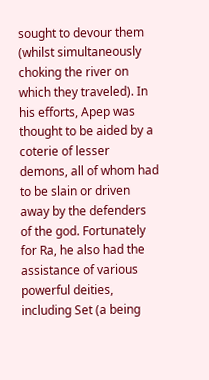sought to devour them (whilst simultaneously choking the river on which they traveled). In his efforts, Apep was thought to be aided by a coterie of lesser demons, all of whom had to be slain or driven away by the defenders of the god. Fortunately for Ra, he also had the assistance of various powerful deities, including Set (a being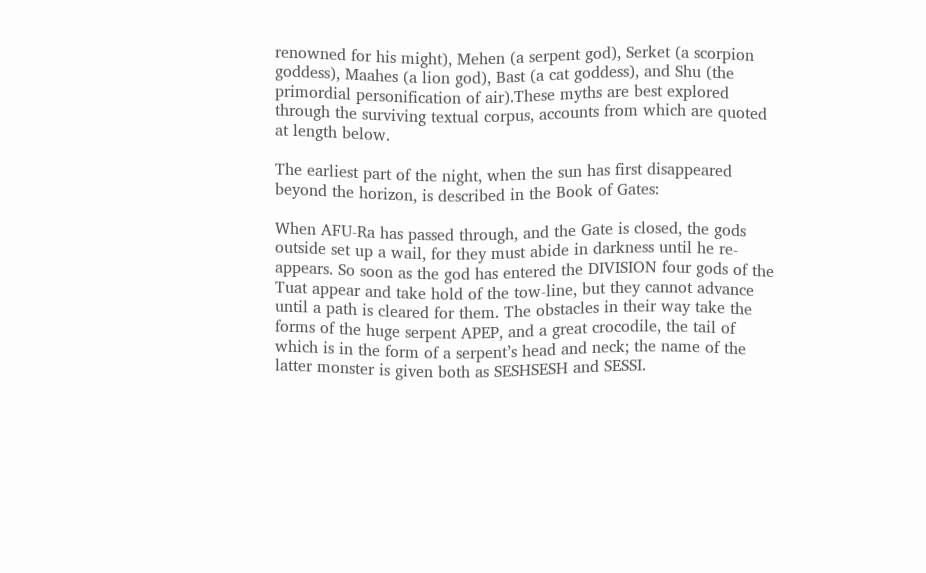renowned for his might), Mehen (a serpent god), Serket (a scorpion goddess), Maahes (a lion god), Bast (a cat goddess), and Shu (the primordial personification of air).These myths are best explored through the surviving textual corpus, accounts from which are quoted at length below.

The earliest part of the night, when the sun has first disappeared beyond the horizon, is described in the Book of Gates:

When AFU-Ra has passed through, and the Gate is closed, the gods outside set up a wail, for they must abide in darkness until he re-appears. So soon as the god has entered the DIVISION four gods of the Tuat appear and take hold of the tow-line, but they cannot advance until a path is cleared for them. The obstacles in their way take the forms of the huge serpent APEP, and a great crocodile, the tail of which is in the form of a serpent’s head and neck; the name of the latter monster is given both as SESHSESH and SESSI.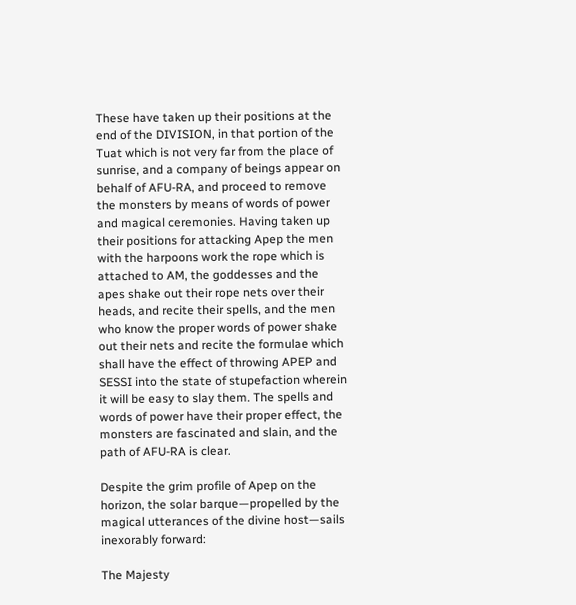These have taken up their positions at the end of the DIVISION, in that portion of the Tuat which is not very far from the place of sunrise, and a company of beings appear on behalf of AFU-RA, and proceed to remove the monsters by means of words of power and magical ceremonies. Having taken up their positions for attacking Apep the men with the harpoons work the rope which is attached to AM, the goddesses and the apes shake out their rope nets over their heads, and recite their spells, and the men who know the proper words of power shake out their nets and recite the formulae which shall have the effect of throwing APEP and SESSI into the state of stupefaction wherein it will be easy to slay them. The spells and words of power have their proper effect, the monsters are fascinated and slain, and the path of AFU-RA is clear.

Despite the grim profile of Apep on the horizon, the solar barque—propelled by the magical utterances of the divine host—sails inexorably forward:

The Majesty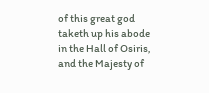of this great god taketh up his abode in the Hall of Osiris, and the Majesty of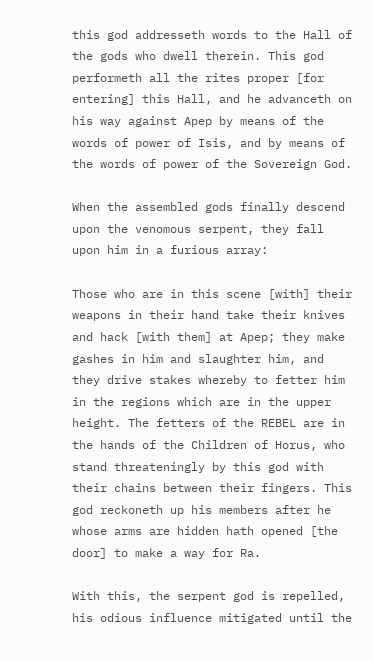this god addresseth words to the Hall of the gods who dwell therein. This god performeth all the rites proper [for entering] this Hall, and he advanceth on his way against Apep by means of the words of power of Isis, and by means of the words of power of the Sovereign God.

When the assembled gods finally descend upon the venomous serpent, they fall upon him in a furious array:

Those who are in this scene [with] their weapons in their hand take their knives and hack [with them] at Apep; they make gashes in him and slaughter him, and they drive stakes whereby to fetter him in the regions which are in the upper height. The fetters of the REBEL are in the hands of the Children of Horus, who stand threateningly by this god with their chains between their fingers. This god reckoneth up his members after he whose arms are hidden hath opened [the door] to make a way for Ra.

With this, the serpent god is repelled, his odious influence mitigated until the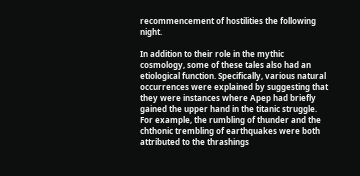recommencement of hostilities the following night.

In addition to their role in the mythic cosmology, some of these tales also had an etiological function. Specifically, various natural occurrences were explained by suggesting that they were instances where Apep had briefly gained the upper hand in the titanic struggle. For example, the rumbling of thunder and the chthonic trembling of earthquakes were both attributed to the thrashings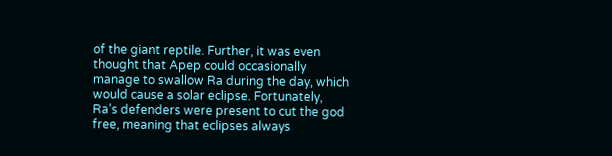of the giant reptile. Further, it was even thought that Apep could occasionally manage to swallow Ra during the day, which would cause a solar eclipse. Fortunately, Ra’s defenders were present to cut the god free, meaning that eclipses always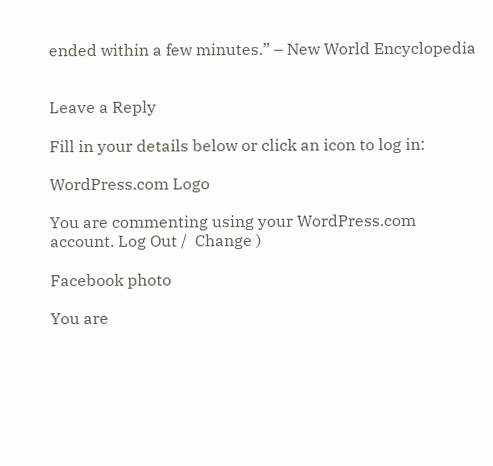ended within a few minutes.” – New World Encyclopedia


Leave a Reply

Fill in your details below or click an icon to log in:

WordPress.com Logo

You are commenting using your WordPress.com account. Log Out /  Change )

Facebook photo

You are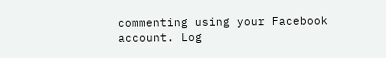commenting using your Facebook account. Log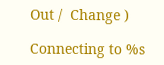Out /  Change )

Connecting to %s